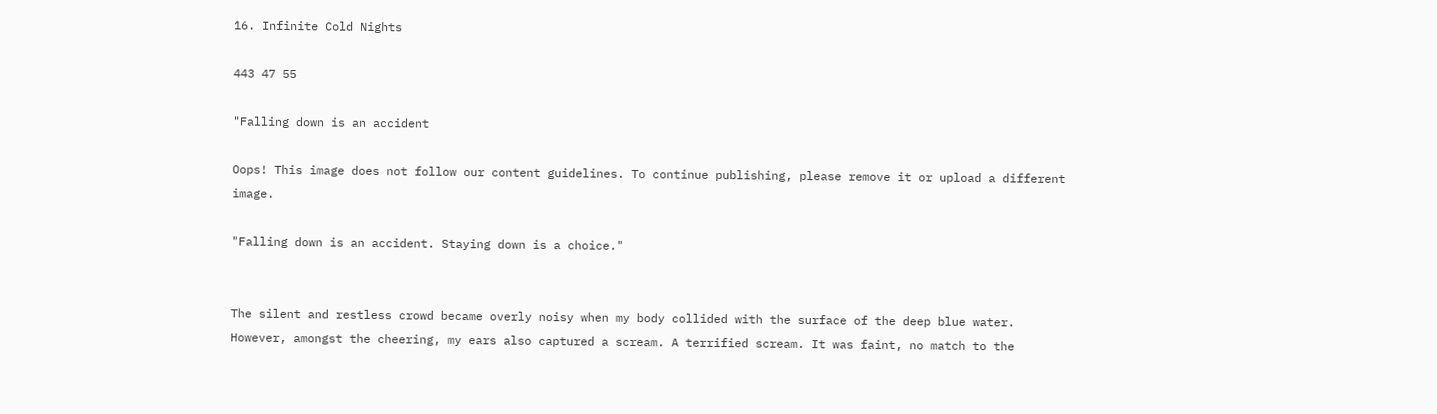16. Infinite Cold Nights

443 47 55

"Falling down is an accident

Oops! This image does not follow our content guidelines. To continue publishing, please remove it or upload a different image.

"Falling down is an accident. Staying down is a choice."


The silent and restless crowd became overly noisy when my body collided with the surface of the deep blue water. However, amongst the cheering, my ears also captured a scream. A terrified scream. It was faint, no match to the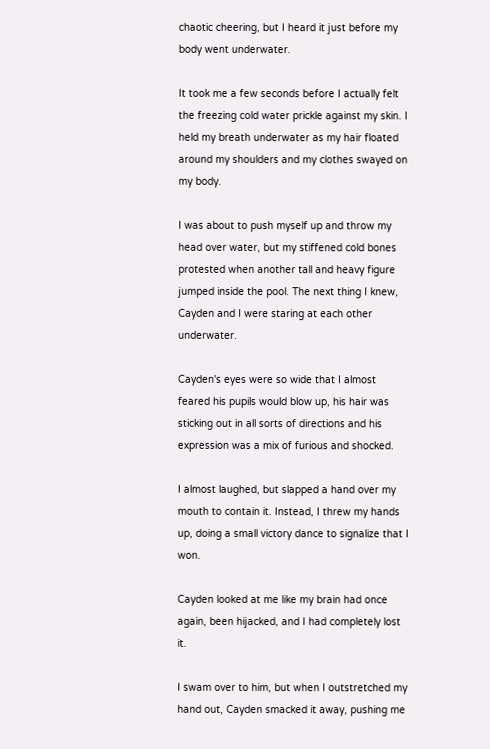chaotic cheering, but I heard it just before my body went underwater.

It took me a few seconds before I actually felt the freezing cold water prickle against my skin. I held my breath underwater as my hair floated around my shoulders and my clothes swayed on my body.

I was about to push myself up and throw my head over water, but my stiffened cold bones protested when another tall and heavy figure jumped inside the pool. The next thing I knew, Cayden and I were staring at each other underwater.

Cayden's eyes were so wide that I almost feared his pupils would blow up, his hair was sticking out in all sorts of directions and his expression was a mix of furious and shocked.

I almost laughed, but slapped a hand over my mouth to contain it. Instead, I threw my hands up, doing a small victory dance to signalize that I won.

Cayden looked at me like my brain had once again, been hijacked, and I had completely lost it.

I swam over to him, but when I outstretched my hand out, Cayden smacked it away, pushing me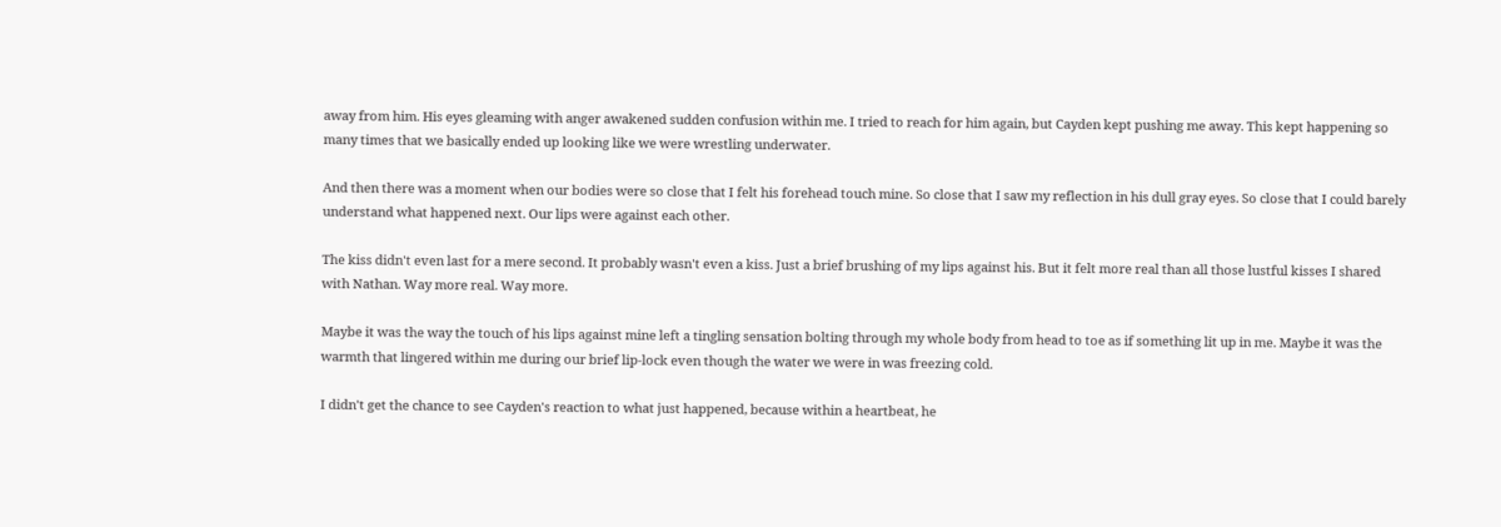away from him. His eyes gleaming with anger awakened sudden confusion within me. I tried to reach for him again, but Cayden kept pushing me away. This kept happening so many times that we basically ended up looking like we were wrestling underwater.

And then there was a moment when our bodies were so close that I felt his forehead touch mine. So close that I saw my reflection in his dull gray eyes. So close that I could barely understand what happened next. Our lips were against each other.

The kiss didn't even last for a mere second. It probably wasn't even a kiss. Just a brief brushing of my lips against his. But it felt more real than all those lustful kisses I shared with Nathan. Way more real. Way more.

Maybe it was the way the touch of his lips against mine left a tingling sensation bolting through my whole body from head to toe as if something lit up in me. Maybe it was the warmth that lingered within me during our brief lip-lock even though the water we were in was freezing cold.

I didn't get the chance to see Cayden's reaction to what just happened, because within a heartbeat, he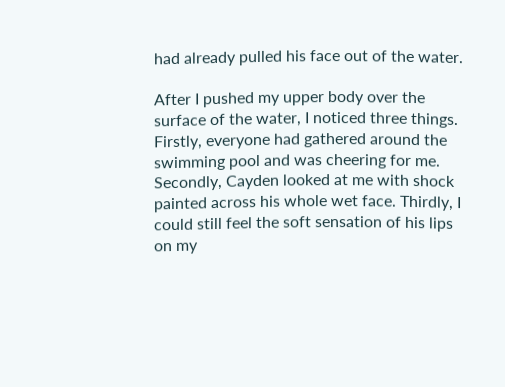had already pulled his face out of the water.

After I pushed my upper body over the surface of the water, I noticed three things. Firstly, everyone had gathered around the swimming pool and was cheering for me. Secondly, Cayden looked at me with shock painted across his whole wet face. Thirdly, I could still feel the soft sensation of his lips on my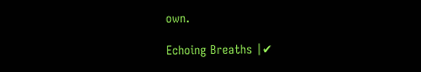own.

Echoing Breaths |✔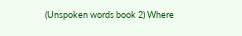(Unspoken words book 2) Where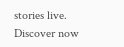stories live. Discover now